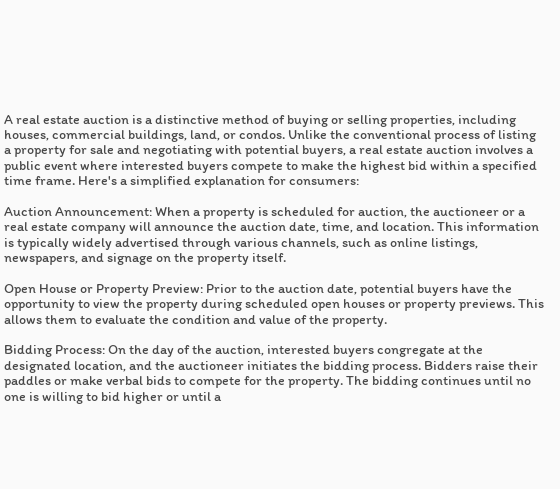A real estate auction is a distinctive method of buying or selling properties, including houses, commercial buildings, land, or condos. Unlike the conventional process of listing a property for sale and negotiating with potential buyers, a real estate auction involves a public event where interested buyers compete to make the highest bid within a specified time frame. Here's a simplified explanation for consumers:

Auction Announcement: When a property is scheduled for auction, the auctioneer or a real estate company will announce the auction date, time, and location. This information is typically widely advertised through various channels, such as online listings, newspapers, and signage on the property itself.

Open House or Property Preview: Prior to the auction date, potential buyers have the opportunity to view the property during scheduled open houses or property previews. This allows them to evaluate the condition and value of the property.

Bidding Process: On the day of the auction, interested buyers congregate at the designated location, and the auctioneer initiates the bidding process. Bidders raise their paddles or make verbal bids to compete for the property. The bidding continues until no one is willing to bid higher or until a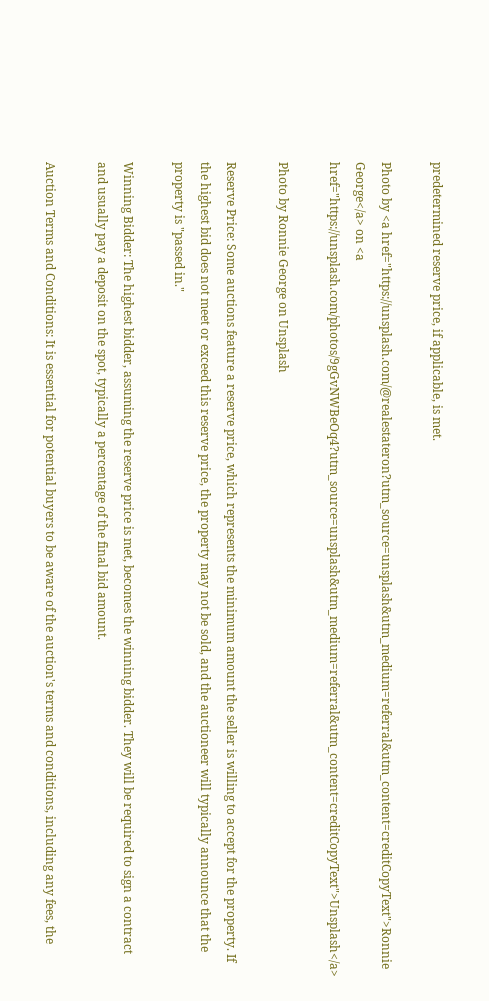predetermined reserve price, if applicable, is met.

Photo by <a href="https://unsplash.com/@realestateron?utm_source=unsplash&utm_medium=referral&utm_content=creditCopyText">Ronnie George</a> on <a href="https://unsplash.com/photos/9gGvNWBeOq4?utm_source=unsplash&utm_medium=referral&utm_content=creditCopyText">Unsplash</a>

Photo by Ronnie George on Unsplash

Reserve Price: Some auctions feature a reserve price, which represents the minimum amount the seller is willing to accept for the property. If the highest bid does not meet or exceed this reserve price, the property may not be sold, and the auctioneer will typically announce that the property is "passed in."

Winning Bidder: The highest bidder, assuming the reserve price is met, becomes the winning bidder. They will be required to sign a contract and usually pay a deposit on the spot, typically a percentage of the final bid amount.

Auction Terms and Conditions: It is essential for potential buyers to be aware of the auction's terms and conditions, including any fees, the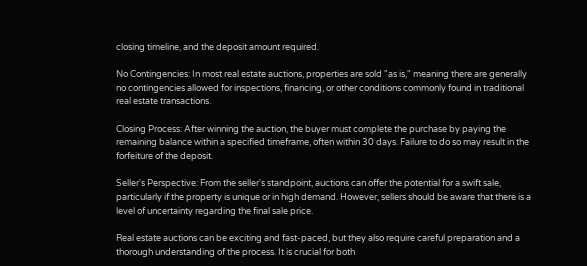closing timeline, and the deposit amount required.

No Contingencies: In most real estate auctions, properties are sold "as is," meaning there are generally no contingencies allowed for inspections, financing, or other conditions commonly found in traditional real estate transactions.

Closing Process: After winning the auction, the buyer must complete the purchase by paying the remaining balance within a specified timeframe, often within 30 days. Failure to do so may result in the forfeiture of the deposit.

Seller's Perspective: From the seller's standpoint, auctions can offer the potential for a swift sale, particularly if the property is unique or in high demand. However, sellers should be aware that there is a level of uncertainty regarding the final sale price.

Real estate auctions can be exciting and fast-paced, but they also require careful preparation and a thorough understanding of the process. It is crucial for both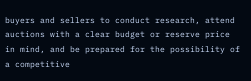buyers and sellers to conduct research, attend auctions with a clear budget or reserve price in mind, and be prepared for the possibility of a competitive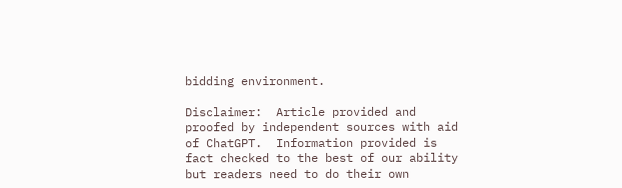bidding environment.

Disclaimer:  Article provided and proofed by independent sources with aid of ChatGPT.  Information provided is fact checked to the best of our ability but readers need to do their own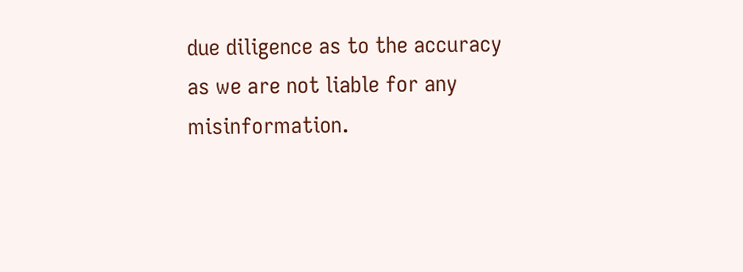due diligence as to the accuracy as we are not liable for any misinformation.